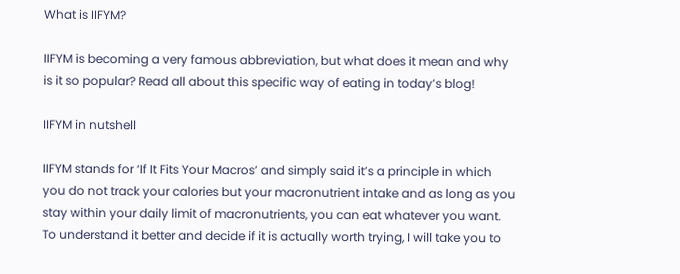What is IIFYM?

IIFYM is becoming a very famous abbreviation, but what does it mean and why is it so popular? Read all about this specific way of eating in today’s blog!

IIFYM in nutshell

IIFYM stands for ‘If It Fits Your Macros’ and simply said it’s a principle in which you do not track your calories but your macronutrient intake and as long as you stay within your daily limit of macronutrients, you can eat whatever you want. To understand it better and decide if it is actually worth trying, I will take you to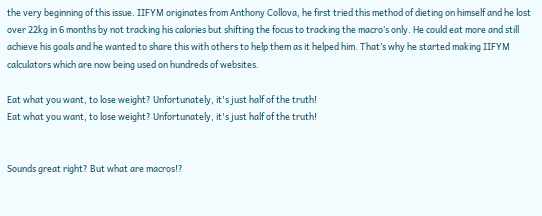the very beginning of this issue. IIFYM originates from Anthony Collova, he first tried this method of dieting on himself and he lost over 22kg in 6 months by not tracking his calories but shifting the focus to tracking the macro’s only. He could eat more and still achieve his goals and he wanted to share this with others to help them as it helped him. That’s why he started making IIFYM calculators which are now being used on hundreds of websites.

Eat what you want, to lose weight? Unfortunately, it's just half of the truth!
Eat what you want, to lose weight? Unfortunately, it's just half of the truth!


Sounds great right? But what are macros!?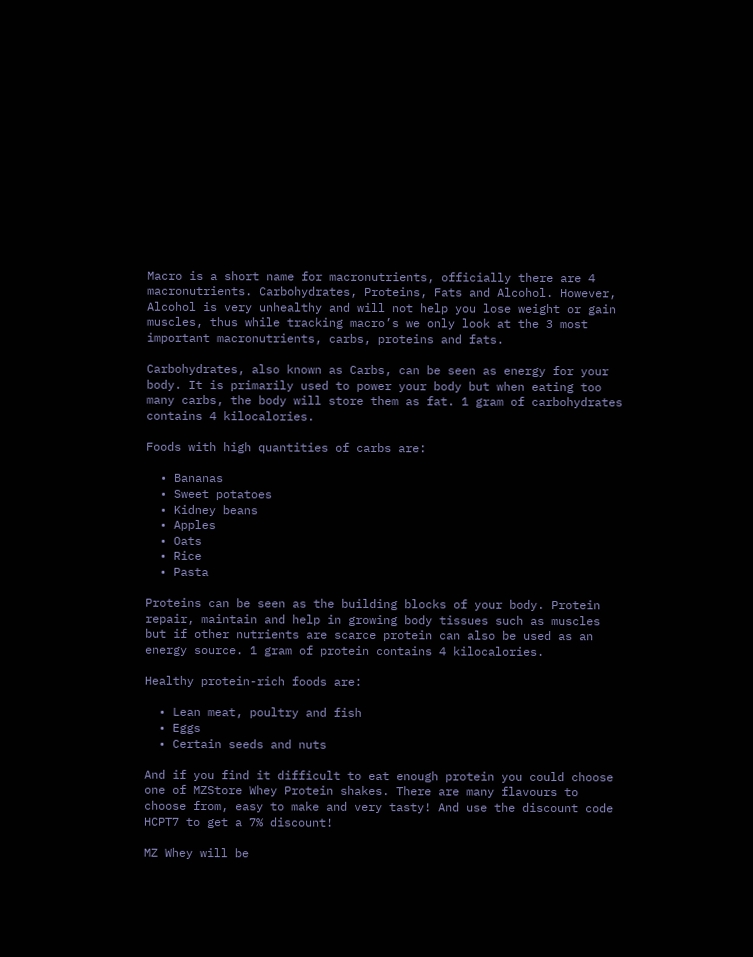Macro is a short name for macronutrients, officially there are 4 macronutrients. Carbohydrates, Proteins, Fats and Alcohol. However, Alcohol is very unhealthy and will not help you lose weight or gain muscles, thus while tracking macro’s we only look at the 3 most important macronutrients, carbs, proteins and fats.

Carbohydrates, also known as Carbs, can be seen as energy for your body. It is primarily used to power your body but when eating too many carbs, the body will store them as fat. 1 gram of carbohydrates contains 4 kilocalories.

Foods with high quantities of carbs are:

  • Bananas
  • Sweet potatoes
  • Kidney beans
  • Apples
  • Oats
  • Rice
  • Pasta

Proteins can be seen as the building blocks of your body. Protein repair, maintain and help in growing body tissues such as muscles but if other nutrients are scarce protein can also be used as an energy source. 1 gram of protein contains 4 kilocalories.

Healthy protein-rich foods are:

  • Lean meat, poultry and fish
  • Eggs
  • Certain seeds and nuts

And if you find it difficult to eat enough protein you could choose one of MZStore Whey Protein shakes. There are many flavours to choose from, easy to make and very tasty! And use the discount code HCPT7 to get a 7% discount!

MZ Whey will be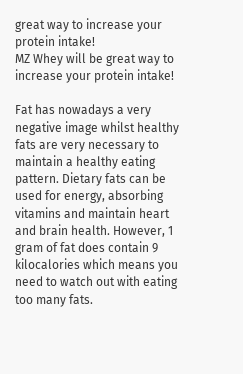great way to increase your protein intake!
MZ Whey will be great way to increase your protein intake!

Fat has nowadays a very negative image whilst healthy fats are very necessary to maintain a healthy eating pattern. Dietary fats can be used for energy, absorbing vitamins and maintain heart and brain health. However, 1 gram of fat does contain 9 kilocalories which means you need to watch out with eating too many fats.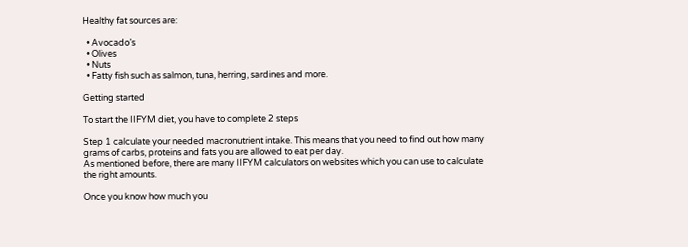Healthy fat sources are:

  • Avocado’s
  • Olives
  • Nuts
  • Fatty fish such as salmon, tuna, herring, sardines and more.

Getting started

To start the IIFYM diet, you have to complete 2 steps

Step 1 calculate your needed macronutrient intake. This means that you need to find out how many grams of carbs, proteins and fats you are allowed to eat per day.
As mentioned before, there are many IIFYM calculators on websites which you can use to calculate the right amounts.

Once you know how much you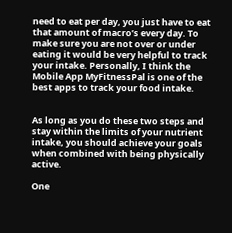need to eat per day, you just have to eat that amount of macro’s every day. To make sure you are not over or under eating it would be very helpful to track your intake. Personally, I think the Mobile App MyFitnessPal is one of the best apps to track your food intake.


As long as you do these two steps and stay within the limits of your nutrient intake, you should achieve your goals when combined with being physically active.

One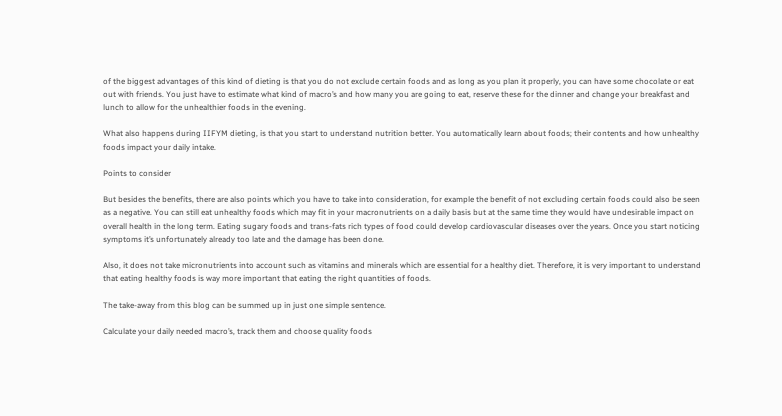of the biggest advantages of this kind of dieting is that you do not exclude certain foods and as long as you plan it properly, you can have some chocolate or eat out with friends. You just have to estimate what kind of macro’s and how many you are going to eat, reserve these for the dinner and change your breakfast and lunch to allow for the unhealthier foods in the evening.

What also happens during IIFYM dieting, is that you start to understand nutrition better. You automatically learn about foods; their contents and how unhealthy foods impact your daily intake.

Points to consider

But besides the benefits, there are also points which you have to take into consideration, for example the benefit of not excluding certain foods could also be seen as a negative. You can still eat unhealthy foods which may fit in your macronutrients on a daily basis but at the same time they would have undesirable impact on overall health in the long term. Eating sugary foods and trans-fats rich types of food could develop cardiovascular diseases over the years. Once you start noticing symptoms it’s unfortunately already too late and the damage has been done.

Also, it does not take micronutrients into account such as vitamins and minerals which are essential for a healthy diet. Therefore, it is very important to understand that eating healthy foods is way more important that eating the right quantities of foods.

The take-away from this blog can be summed up in just one simple sentence.

Calculate your daily needed macro’s, track them and choose quality foods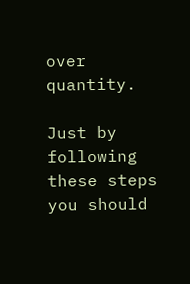over quantity.

Just by following these steps you should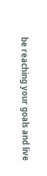be reaching your goals and live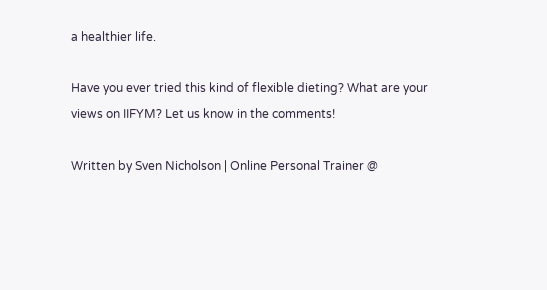a healthier life.

Have you ever tried this kind of flexible dieting? What are your views on IIFYM? Let us know in the comments!

Written by Sven Nicholson | Online Personal Trainer @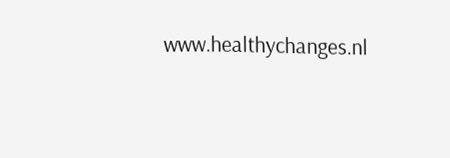www.healthychanges.nl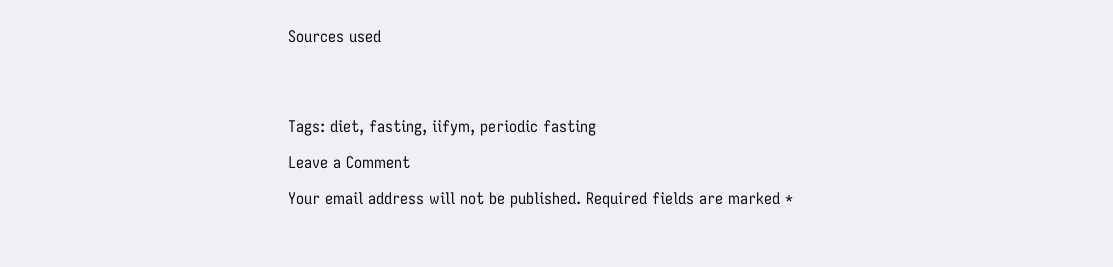Sources used




Tags: diet, fasting, iifym, periodic fasting

Leave a Comment

Your email address will not be published. Required fields are marked *